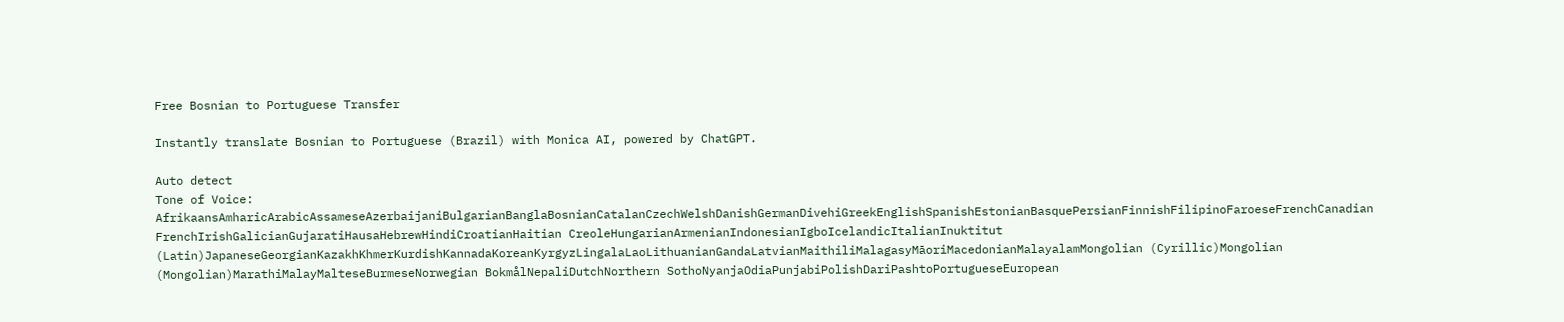Free Bosnian to Portuguese Transfer

Instantly translate Bosnian to Portuguese (Brazil) with Monica AI, powered by ChatGPT.

Auto detect
Tone of Voice:
AfrikaansAmharicArabicAssameseAzerbaijaniBulgarianBanglaBosnianCatalanCzechWelshDanishGermanDivehiGreekEnglishSpanishEstonianBasquePersianFinnishFilipinoFaroeseFrenchCanadian FrenchIrishGalicianGujaratiHausaHebrewHindiCroatianHaitian CreoleHungarianArmenianIndonesianIgboIcelandicItalianInuktitut (Latin)JapaneseGeorgianKazakhKhmerKurdishKannadaKoreanKyrgyzLingalaLaoLithuanianGandaLatvianMaithiliMalagasyMāoriMacedonianMalayalamMongolian (Cyrillic)Mongolian (Mongolian)MarathiMalayMalteseBurmeseNorwegian BokmålNepaliDutchNorthern SothoNyanjaOdiaPunjabiPolishDariPashtoPortugueseEuropean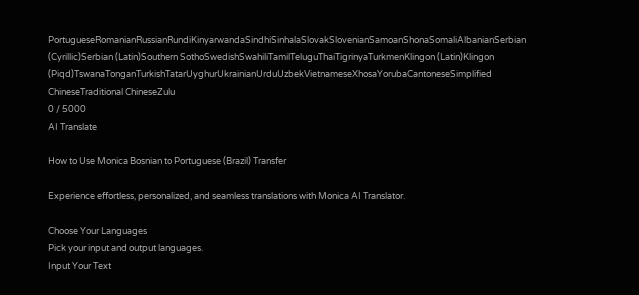PortugueseRomanianRussianRundiKinyarwandaSindhiSinhalaSlovakSlovenianSamoanShonaSomaliAlbanianSerbian (Cyrillic)Serbian (Latin)Southern SothoSwedishSwahiliTamilTeluguThaiTigrinyaTurkmenKlingon (Latin)Klingon (Piqd)TswanaTonganTurkishTatarUyghurUkrainianUrduUzbekVietnameseXhosaYorubaCantoneseSimplified ChineseTraditional ChineseZulu
0 / 5000
AI Translate

How to Use Monica Bosnian to Portuguese (Brazil) Transfer

Experience effortless, personalized, and seamless translations with Monica AI Translator.

Choose Your Languages
Pick your input and output languages.
Input Your Text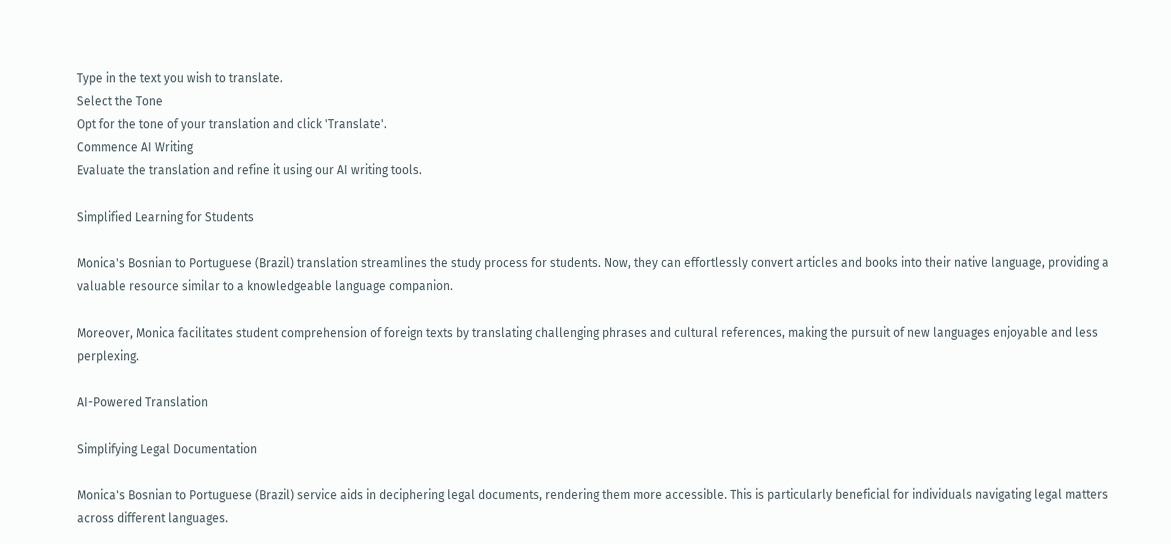Type in the text you wish to translate.
Select the Tone
Opt for the tone of your translation and click 'Translate'.
Commence AI Writing
Evaluate the translation and refine it using our AI writing tools.

Simplified Learning for Students

Monica's Bosnian to Portuguese (Brazil) translation streamlines the study process for students. Now, they can effortlessly convert articles and books into their native language, providing a valuable resource similar to a knowledgeable language companion.

Moreover, Monica facilitates student comprehension of foreign texts by translating challenging phrases and cultural references, making the pursuit of new languages enjoyable and less perplexing.

AI-Powered Translation

Simplifying Legal Documentation

Monica's Bosnian to Portuguese (Brazil) service aids in deciphering legal documents, rendering them more accessible. This is particularly beneficial for individuals navigating legal matters across different languages.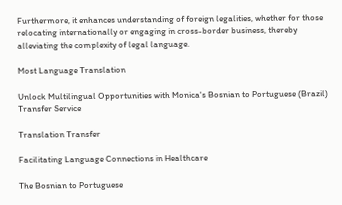Furthermore, it enhances understanding of foreign legalities, whether for those relocating internationally or engaging in cross-border business, thereby alleviating the complexity of legal language.

Most Language Translation

Unlock Multilingual Opportunities with Monica's Bosnian to Portuguese (Brazil) Transfer Service

Translation Transfer

Facilitating Language Connections in Healthcare

The Bosnian to Portuguese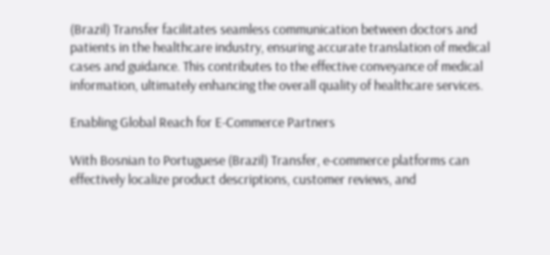(Brazil) Transfer facilitates seamless communication between doctors and patients in the healthcare industry, ensuring accurate translation of medical cases and guidance. This contributes to the effective conveyance of medical information, ultimately enhancing the overall quality of healthcare services.

Enabling Global Reach for E-Commerce Partners

With Bosnian to Portuguese (Brazil) Transfer, e-commerce platforms can effectively localize product descriptions, customer reviews, and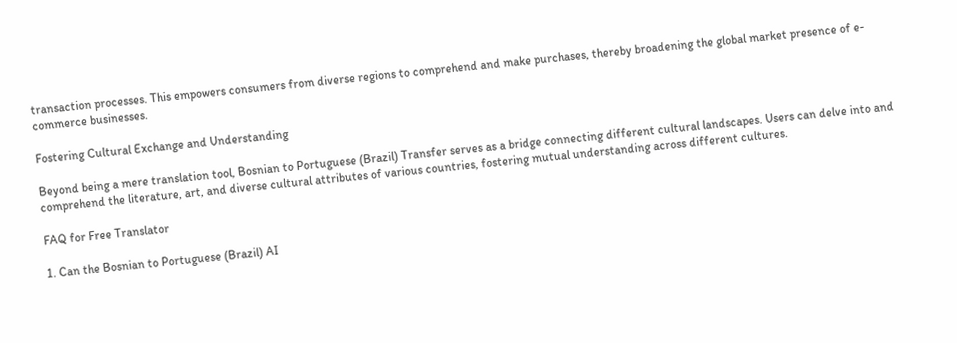transaction processes. This empowers consumers from diverse regions to comprehend and make purchases, thereby broadening the global market presence of e-commerce businesses.

Fostering Cultural Exchange and Understanding

Beyond being a mere translation tool, Bosnian to Portuguese (Brazil) Transfer serves as a bridge connecting different cultural landscapes. Users can delve into and comprehend the literature, art, and diverse cultural attributes of various countries, fostering mutual understanding across different cultures.

FAQ for Free Translator

1. Can the Bosnian to Portuguese (Brazil) AI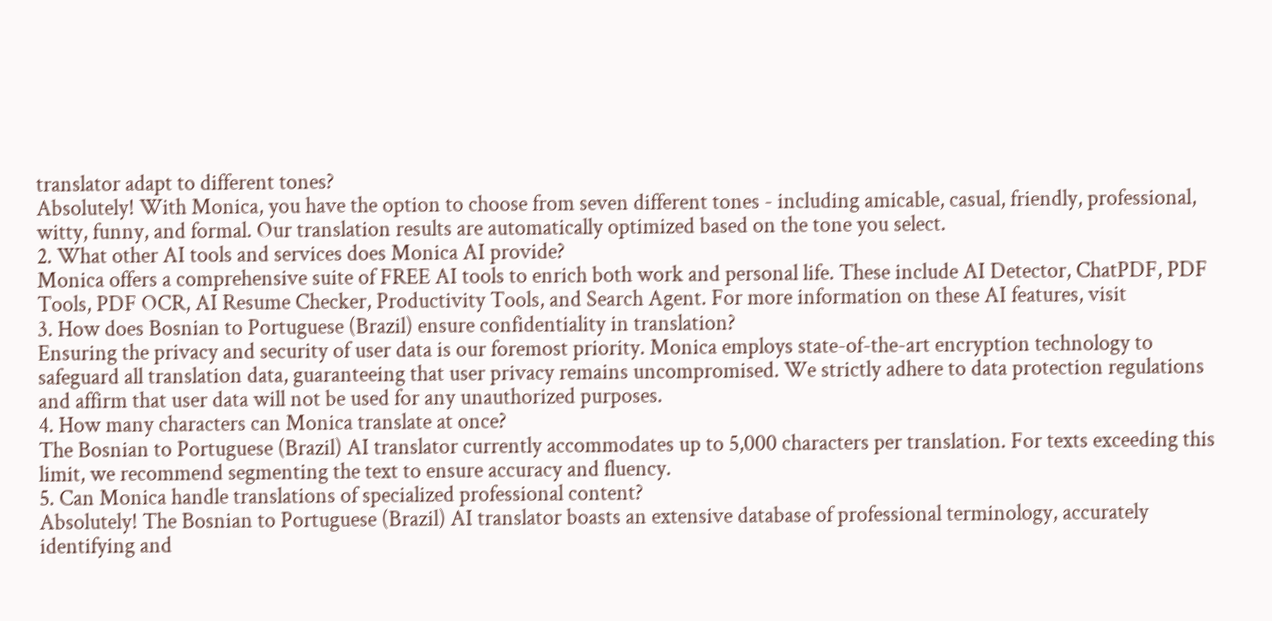translator adapt to different tones?
Absolutely! With Monica, you have the option to choose from seven different tones - including amicable, casual, friendly, professional, witty, funny, and formal. Our translation results are automatically optimized based on the tone you select.
2. What other AI tools and services does Monica AI provide?
Monica offers a comprehensive suite of FREE AI tools to enrich both work and personal life. These include AI Detector, ChatPDF, PDF Tools, PDF OCR, AI Resume Checker, Productivity Tools, and Search Agent. For more information on these AI features, visit
3. How does Bosnian to Portuguese (Brazil) ensure confidentiality in translation?
Ensuring the privacy and security of user data is our foremost priority. Monica employs state-of-the-art encryption technology to safeguard all translation data, guaranteeing that user privacy remains uncompromised. We strictly adhere to data protection regulations and affirm that user data will not be used for any unauthorized purposes.
4. How many characters can Monica translate at once?
The Bosnian to Portuguese (Brazil) AI translator currently accommodates up to 5,000 characters per translation. For texts exceeding this limit, we recommend segmenting the text to ensure accuracy and fluency.
5. Can Monica handle translations of specialized professional content?
Absolutely! The Bosnian to Portuguese (Brazil) AI translator boasts an extensive database of professional terminology, accurately identifying and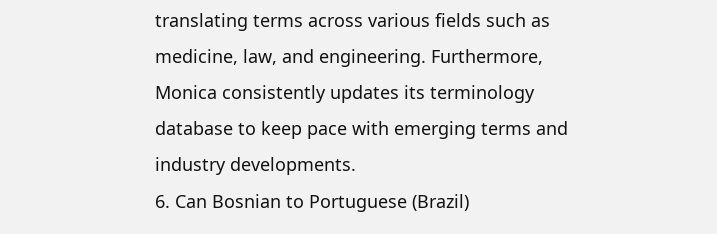translating terms across various fields such as medicine, law, and engineering. Furthermore, Monica consistently updates its terminology database to keep pace with emerging terms and industry developments.
6. Can Bosnian to Portuguese (Brazil)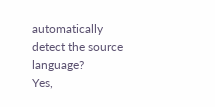automatically detect the source language?
Yes,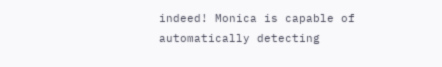indeed! Monica is capable of automatically detecting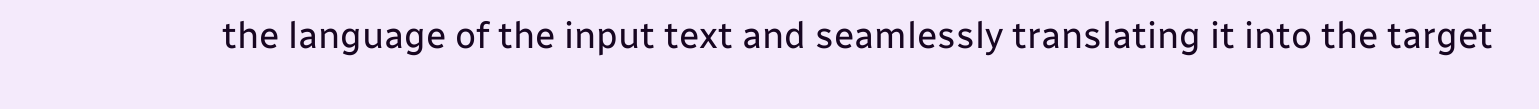the language of the input text and seamlessly translating it into the target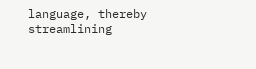language, thereby streamlining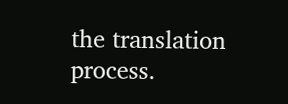the translation process.